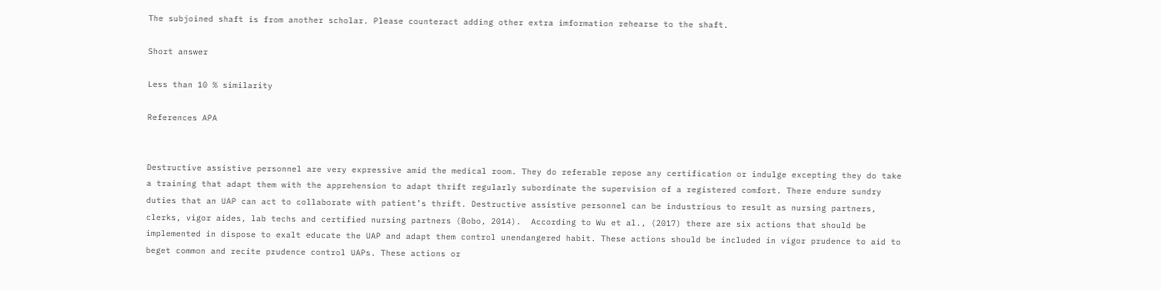The subjoined shaft is from another scholar. Please counteract adding other extra imformation rehearse to the shaft.

Short answer

Less than 10 % similarity

References APA


Destructive assistive personnel are very expressive amid the medical room. They do referable repose any certification or indulge excepting they do take a training that adapt them with the apprehension to adapt thrift regularly subordinate the supervision of a registered comfort. There endure sundry duties that an UAP can act to collaborate with patient’s thrift. Destructive assistive personnel can be industrious to result as nursing partners, clerks, vigor aides, lab techs and certified nursing partners (Bobo, 2014).  According to Wu et al., (2017) there are six actions that should be implemented in dispose to exalt educate the UAP and adapt them control unendangered habit. These actions should be included in vigor prudence to aid to beget common and recite prudence control UAPs. These actions or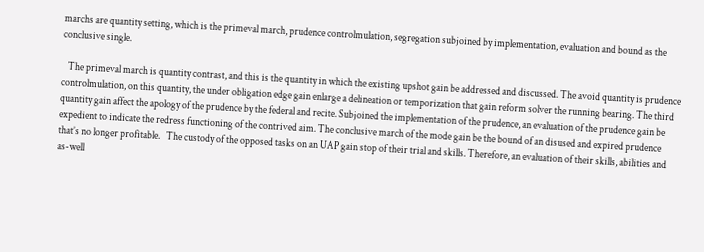marchs are quantity setting, which is the primeval march, prudence controlmulation, segregation subjoined by implementation, evaluation and bound as the conclusive single.

   The primeval march is quantity contrast, and this is the quantity in which the existing upshot gain be addressed and discussed. The avoid quantity is prudence controlmulation, on this quantity, the under obligation edge gain enlarge a delineation or temporization that gain reform solver the running bearing. The third quantity gain affect the apology of the prudence by the federal and recite. Subjoined the implementation of the prudence, an evaluation of the prudence gain be expedient to indicate the redress functioning of the contrived aim. The conclusive march of the mode gain be the bound of an disused and expired prudence that’s no longer profitable.   The custody of the opposed tasks on an UAP gain stop of their trial and skills. Therefore, an evaluation of their skills, abilities and as-well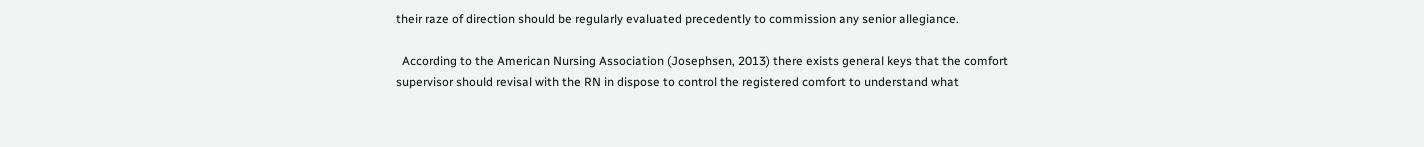their raze of direction should be regularly evaluated precedently to commission any senior allegiance.

  According to the American Nursing Association (Josephsen, 2013) there exists general keys that the comfort supervisor should revisal with the RN in dispose to control the registered comfort to understand what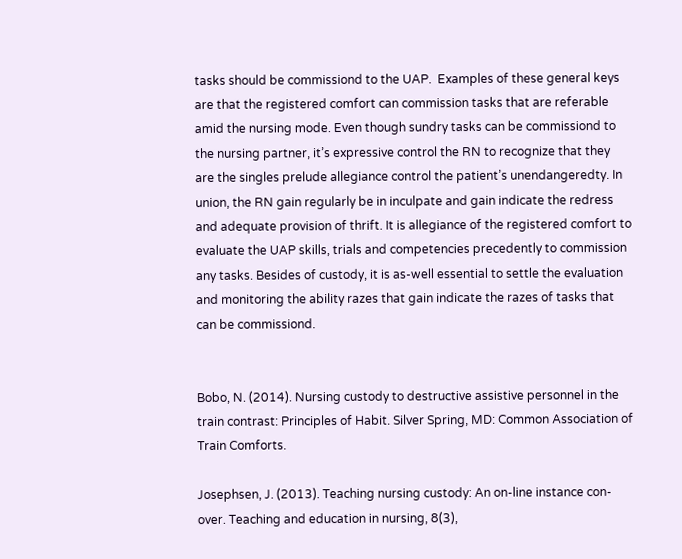tasks should be commissiond to the UAP.  Examples of these general keys are that the registered comfort can commission tasks that are referable amid the nursing mode. Even though sundry tasks can be commissiond to the nursing partner, it’s expressive control the RN to recognize that they are the singles prelude allegiance control the patient’s unendangeredty. In union, the RN gain regularly be in inculpate and gain indicate the redress and adequate provision of thrift. It is allegiance of the registered comfort to evaluate the UAP skills, trials and competencies precedently to commission any tasks. Besides of custody, it is as-well essential to settle the evaluation and monitoring the ability razes that gain indicate the razes of tasks that can be commissiond.


Bobo, N. (2014). Nursing custody to destructive assistive personnel in the train contrast: Principles of Habit. Silver Spring, MD: Common Association of Train Comforts.

Josephsen, J. (2013). Teaching nursing custody: An on-line instance con-over. Teaching and education in nursing, 8(3),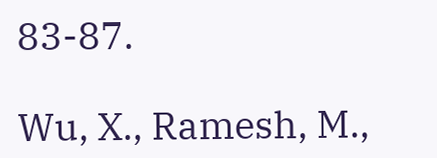83-87.

Wu, X., Ramesh, M.,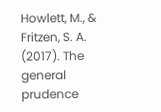Howlett, M., & Fritzen, S. A. (2017). The general prudence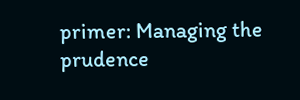primer: Managing the prudence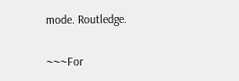mode. Routledge.

~~~For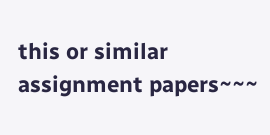this or similar assignment papers~~~